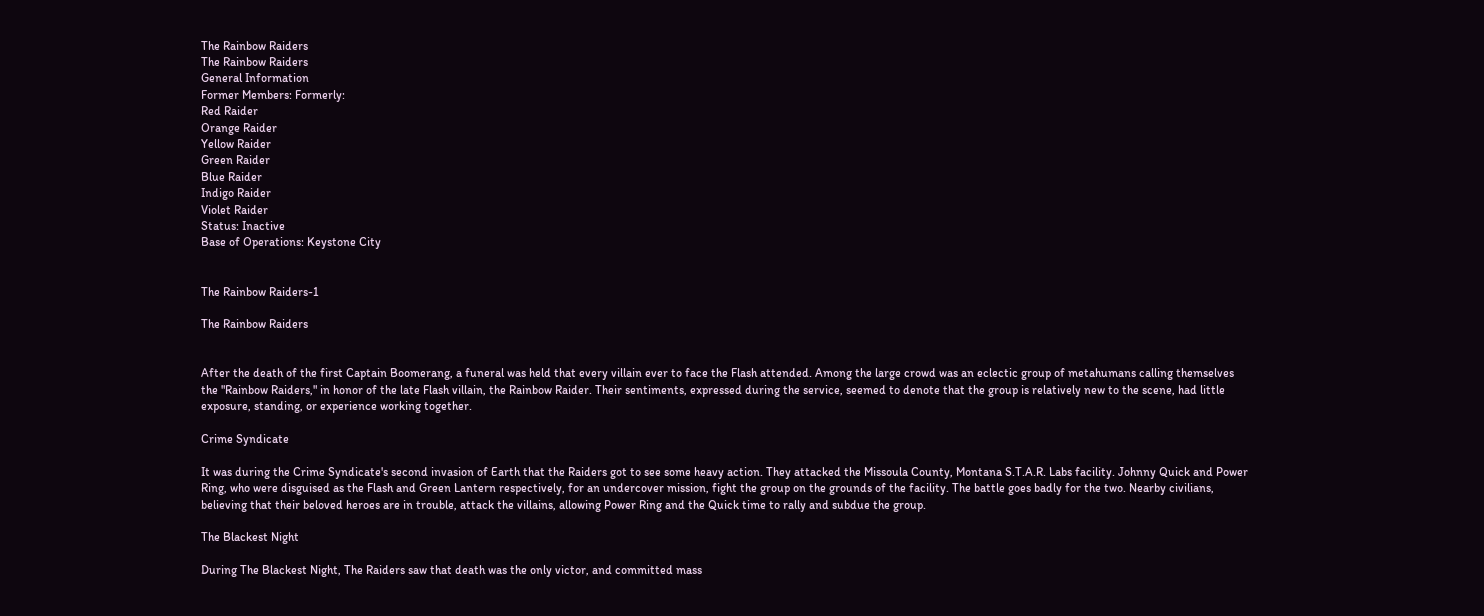The Rainbow Raiders
The Rainbow Raiders
General Information
Former Members: Formerly:
Red Raider
Orange Raider
Yellow Raider
Green Raider
Blue Raider
Indigo Raider
Violet Raider
Status: Inactive
Base of Operations: Keystone City


The Rainbow Raiders-1

The Rainbow Raiders


After the death of the first Captain Boomerang, a funeral was held that every villain ever to face the Flash attended. Among the large crowd was an eclectic group of metahumans calling themselves the "Rainbow Raiders," in honor of the late Flash villain, the Rainbow Raider. Their sentiments, expressed during the service, seemed to denote that the group is relatively new to the scene, had little exposure, standing, or experience working together.

Crime Syndicate

It was during the Crime Syndicate's second invasion of Earth that the Raiders got to see some heavy action. They attacked the Missoula County, Montana S.T.A.R. Labs facility. Johnny Quick and Power Ring, who were disguised as the Flash and Green Lantern respectively, for an undercover mission, fight the group on the grounds of the facility. The battle goes badly for the two. Nearby civilians, believing that their beloved heroes are in trouble, attack the villains, allowing Power Ring and the Quick time to rally and subdue the group.

The Blackest Night

During The Blackest Night, The Raiders saw that death was the only victor, and committed mass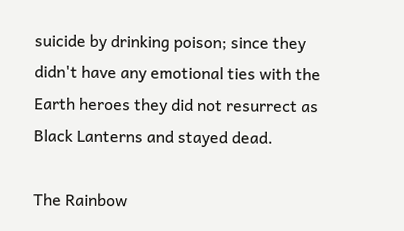suicide by drinking poison; since they didn't have any emotional ties with the Earth heroes they did not resurrect as Black Lanterns and stayed dead.

The Rainbow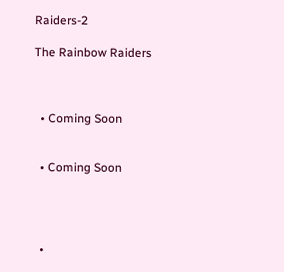Raiders-2

The Rainbow Raiders



  • Coming Soon


  • Coming Soon




  •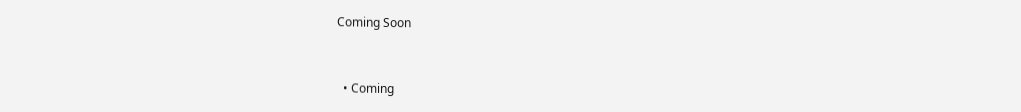Coming Soon


  • Coming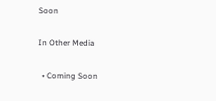Soon

In Other Media

  • Coming Soon